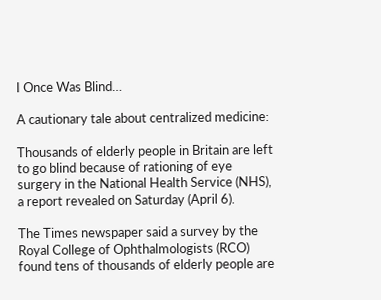I Once Was Blind…

A cautionary tale about centralized medicine:

Thousands of elderly people in Britain are left to go blind because of rationing of eye surgery in the National Health Service (NHS), a report revealed on Saturday (April 6).

The Times newspaper said a survey by the Royal College of Ophthalmologists (RCO) found tens of thousands of elderly people are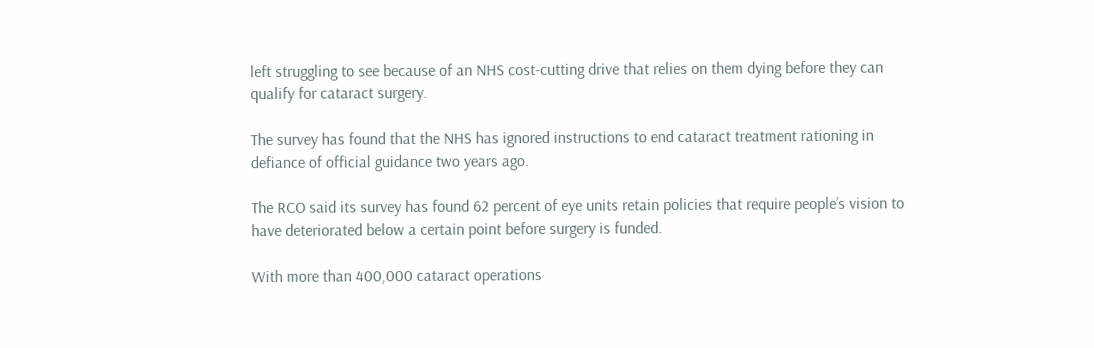left struggling to see because of an NHS cost-cutting drive that relies on them dying before they can qualify for cataract surgery.

The survey has found that the NHS has ignored instructions to end cataract treatment rationing in defiance of official guidance two years ago.

The RCO said its survey has found 62 percent of eye units retain policies that require people’s vision to have deteriorated below a certain point before surgery is funded.

With more than 400,000 cataract operations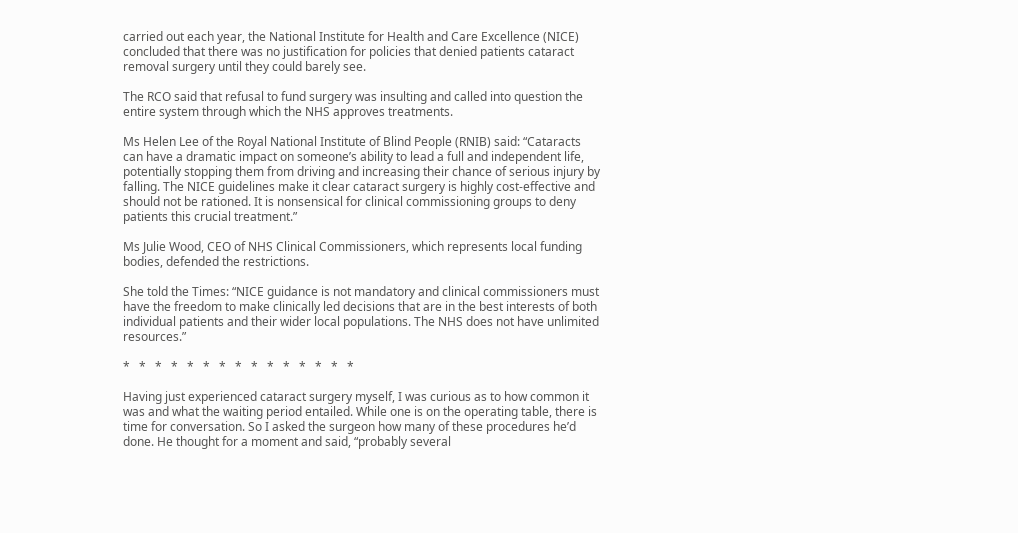carried out each year, the National Institute for Health and Care Excellence (NICE) concluded that there was no justification for policies that denied patients cataract removal surgery until they could barely see.

The RCO said that refusal to fund surgery was insulting and called into question the entire system through which the NHS approves treatments.

Ms Helen Lee of the Royal National Institute of Blind People (RNIB) said: “Cataracts can have a dramatic impact on someone’s ability to lead a full and independent life, potentially stopping them from driving and increasing their chance of serious injury by falling. The NICE guidelines make it clear cataract surgery is highly cost-effective and should not be rationed. It is nonsensical for clinical commissioning groups to deny patients this crucial treatment.”

Ms Julie Wood, CEO of NHS Clinical Commissioners, which represents local funding bodies, defended the restrictions.

She told the Times: “NICE guidance is not mandatory and clinical commissioners must have the freedom to make clinically led decisions that are in the best interests of both individual patients and their wider local populations. The NHS does not have unlimited resources.”

*   *   *   *   *   *   *   *   *   *   *   *   *   *   *

Having just experienced cataract surgery myself, I was curious as to how common it was and what the waiting period entailed. While one is on the operating table, there is time for conversation. So I asked the surgeon how many of these procedures he’d done. He thought for a moment and said, “probably several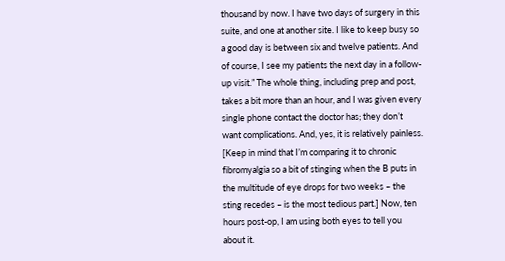thousand by now. I have two days of surgery in this suite, and one at another site. I like to keep busy so a good day is between six and twelve patients. And of course, I see my patients the next day in a follow-up visit.” The whole thing, including prep and post, takes a bit more than an hour, and I was given every single phone contact the doctor has; they don’t want complications. And, yes, it is relatively painless. [Keep in mind that I’m comparing it to chronic fibromyalgia so a bit of stinging when the B puts in the multitude of eye drops for two weeks – the sting recedes – is the most tedious part.] Now, ten hours post-op, I am using both eyes to tell you about it.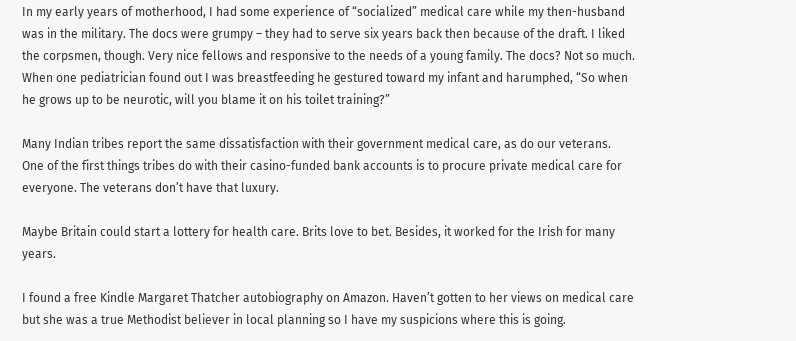In my early years of motherhood, I had some experience of “socialized” medical care while my then-husband was in the military. The docs were grumpy – they had to serve six years back then because of the draft. I liked the corpsmen, though. Very nice fellows and responsive to the needs of a young family. The docs? Not so much. When one pediatrician found out I was breastfeeding he gestured toward my infant and harumphed, “So when he grows up to be neurotic, will you blame it on his toilet training?”

Many Indian tribes report the same dissatisfaction with their government medical care, as do our veterans. One of the first things tribes do with their casino-funded bank accounts is to procure private medical care for everyone. The veterans don’t have that luxury.

Maybe Britain could start a lottery for health care. Brits love to bet. Besides, it worked for the Irish for many years.

I found a free Kindle Margaret Thatcher autobiography on Amazon. Haven’t gotten to her views on medical care but she was a true Methodist believer in local planning so I have my suspicions where this is going.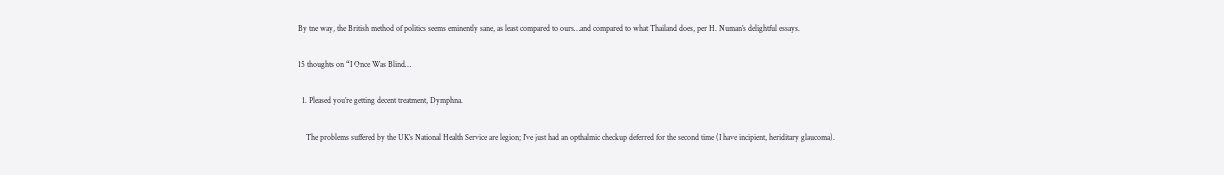By tne way, the British method of politics seems eminently sane, as least compared to ours…and compared to what Thailand does, per H. Numan’s delightful essays.

15 thoughts on “I Once Was Blind…

  1. Pleased you’re getting decent treatment, Dymphna.

    The problems suffered by the UK’s National Health Service are legion; I’ve just had an opthalmic checkup deferred for the second time (I have incipient, heriditary glaucoma).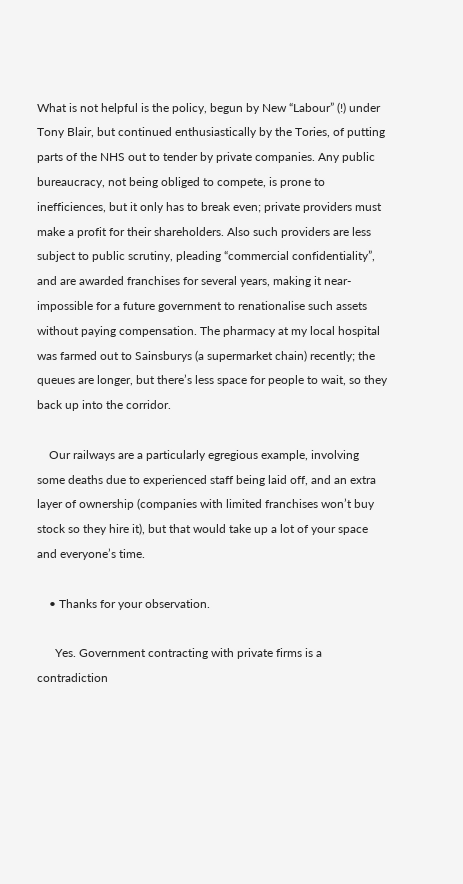What is not helpful is the policy, begun by New “Labour” (!) under Tony Blair, but continued enthusiastically by the Tories, of putting parts of the NHS out to tender by private companies. Any public bureaucracy, not being obliged to compete, is prone to inefficiences, but it only has to break even; private providers must make a profit for their shareholders. Also such providers are less subject to public scrutiny, pleading “commercial confidentiality”, and are awarded franchises for several years, making it near-impossible for a future government to renationalise such assets without paying compensation. The pharmacy at my local hospital was farmed out to Sainsburys (a supermarket chain) recently; the queues are longer, but there’s less space for people to wait, so they back up into the corridor.

    Our railways are a particularly egregious example, involving some deaths due to experienced staff being laid off, and an extra layer of ownership (companies with limited franchises won’t buy stock so they hire it), but that would take up a lot of your space and everyone’s time.

    • Thanks for your observation.

      Yes. Government contracting with private firms is a contradiction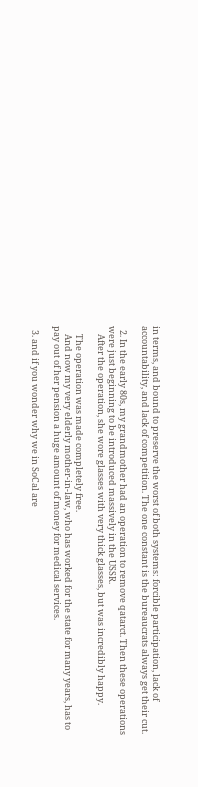in terms, and bound to preserve the worst of both systems: forcible participation, lack of accountability, and lack of competition. The one constant is the bureaucrats always get their cut.

  2. In the early 80s, my grandmother had an operation to remove qatarct. Then these operations were just beginning to be introduced massively in the USSR.
    After the operation, she wore glasses with very thick glasses, but was incredibly happy.

    The operation was made completely free.
    And now my very elderly mother-in-law, who has worked for the state for many years, has to pay out of her pension a huge amount of money for medical services.

  3. and if you wonder why we in SoCal are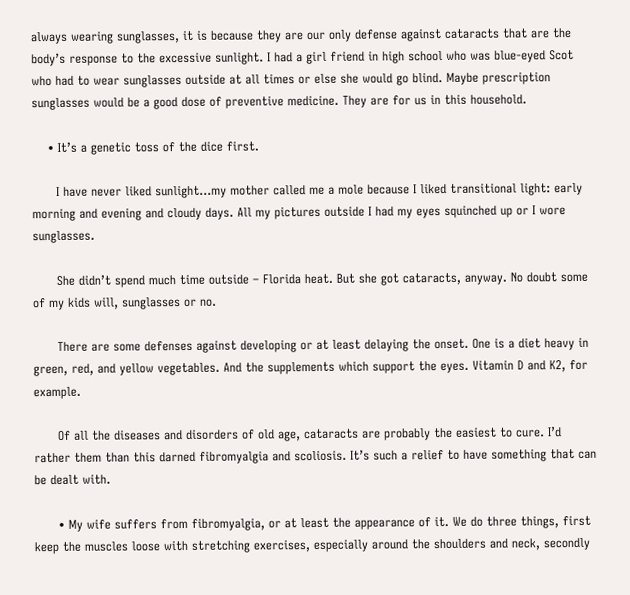always wearing sunglasses, it is because they are our only defense against cataracts that are the body’s response to the excessive sunlight. I had a girl friend in high school who was blue-eyed Scot who had to wear sunglasses outside at all times or else she would go blind. Maybe prescription sunglasses would be a good dose of preventive medicine. They are for us in this household.

    • It’s a genetic toss of the dice first.

      I have never liked sunlight…my mother called me a mole because I liked transitional light: early morning and evening and cloudy days. All my pictures outside I had my eyes squinched up or I wore sunglasses.

      She didn’t spend much time outside – Florida heat. But she got cataracts, anyway. No doubt some of my kids will, sunglasses or no.

      There are some defenses against developing or at least delaying the onset. One is a diet heavy in green, red, and yellow vegetables. And the supplements which support the eyes. Vitamin D and K2, for example.

      Of all the diseases and disorders of old age, cataracts are probably the easiest to cure. I’d rather them than this darned fibromyalgia and scoliosis. It’s such a relief to have something that can be dealt with.

      • My wife suffers from fibromyalgia, or at least the appearance of it. We do three things, first keep the muscles loose with stretching exercises, especially around the shoulders and neck, secondly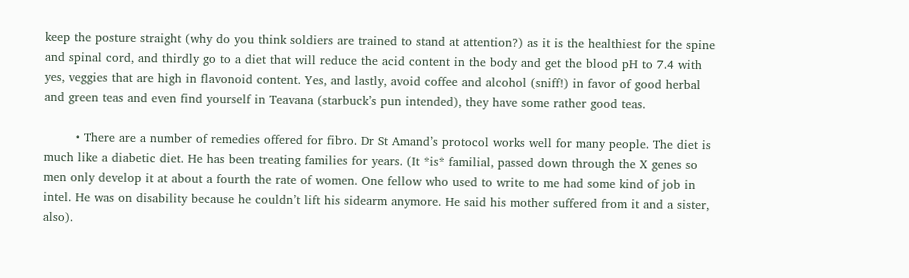keep the posture straight (why do you think soldiers are trained to stand at attention?) as it is the healthiest for the spine and spinal cord, and thirdly go to a diet that will reduce the acid content in the body and get the blood pH to 7.4 with yes, veggies that are high in flavonoid content. Yes, and lastly, avoid coffee and alcohol (sniff!) in favor of good herbal and green teas and even find yourself in Teavana (starbuck’s pun intended), they have some rather good teas.

        • There are a number of remedies offered for fibro. Dr St Amand’s protocol works well for many people. The diet is much like a diabetic diet. He has been treating families for years. (It *is* familial, passed down through the X genes so men only develop it at about a fourth the rate of women. One fellow who used to write to me had some kind of job in intel. He was on disability because he couldn’t lift his sidearm anymore. He said his mother suffered from it and a sister, also).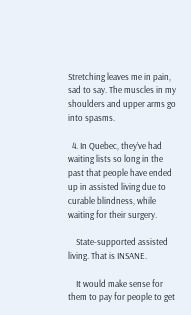Stretching leaves me in pain, sad to say. The muscles in my shoulders and upper arms go into spasms.

  4. In Quebec, they’ve had waiting lists so long in the past that people have ended up in assisted living due to curable blindness, while waiting for their surgery.

    State-supported assisted living. That is INSANE.

    It would make sense for them to pay for people to get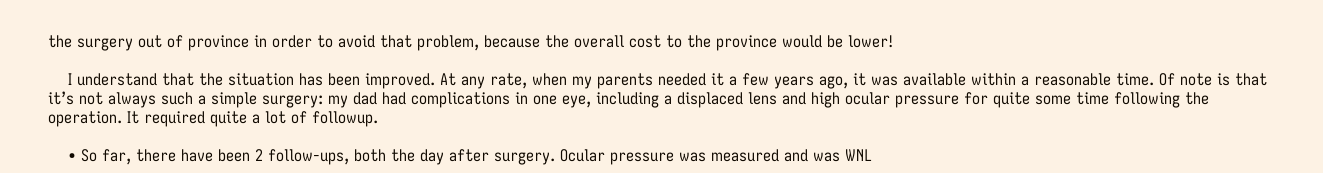the surgery out of province in order to avoid that problem, because the overall cost to the province would be lower!

    I understand that the situation has been improved. At any rate, when my parents needed it a few years ago, it was available within a reasonable time. Of note is that it’s not always such a simple surgery: my dad had complications in one eye, including a displaced lens and high ocular pressure for quite some time following the operation. It required quite a lot of followup.

    • So far, there have been 2 follow-ups, both the day after surgery. Ocular pressure was measured and was WNL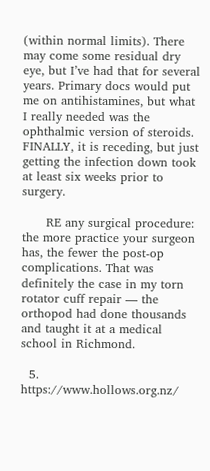(within normal limits). There may come some residual dry eye, but I’ve had that for several years. Primary docs would put me on antihistamines, but what I really needed was the ophthalmic version of steroids. FINALLY, it is receding, but just getting the infection down took at least six weeks prior to surgery.

      RE any surgical procedure: the more practice your surgeon has, the fewer the post-op complications. That was definitely the case in my torn rotator cuff repair — the orthopod had done thousands and taught it at a medical school in Richmond.

  5. https://www.hollows.org.nz/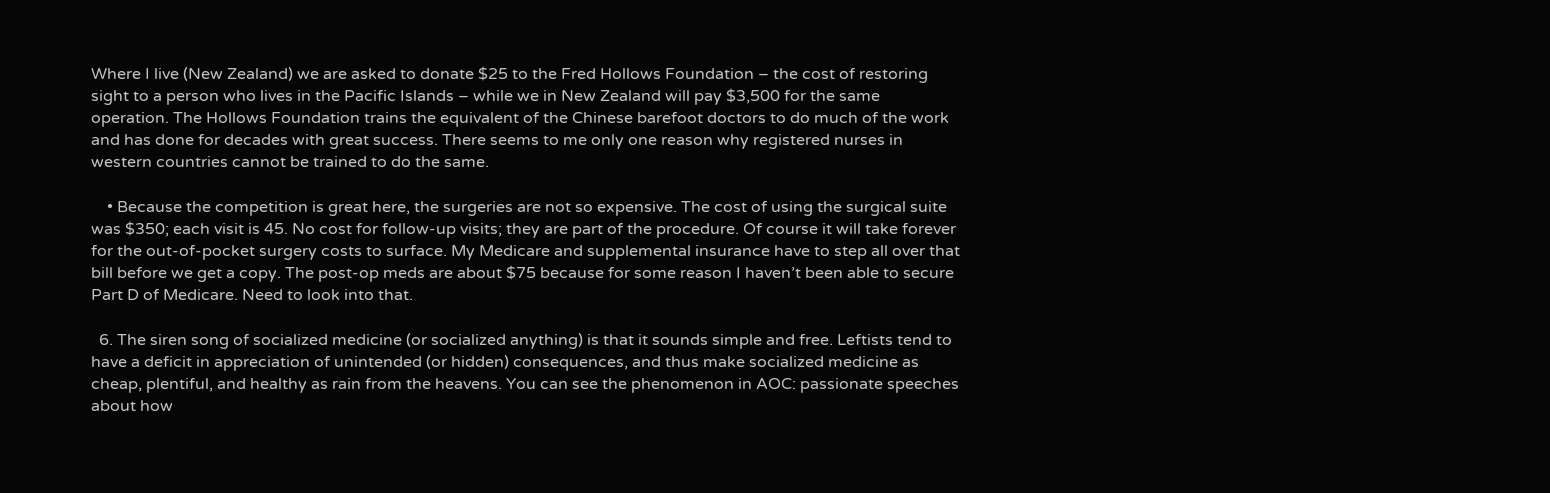Where I live (New Zealand) we are asked to donate $25 to the Fred Hollows Foundation – the cost of restoring sight to a person who lives in the Pacific Islands – while we in New Zealand will pay $3,500 for the same operation. The Hollows Foundation trains the equivalent of the Chinese barefoot doctors to do much of the work and has done for decades with great success. There seems to me only one reason why registered nurses in western countries cannot be trained to do the same.

    • Because the competition is great here, the surgeries are not so expensive. The cost of using the surgical suite was $350; each visit is 45. No cost for follow-up visits; they are part of the procedure. Of course it will take forever for the out-of-pocket surgery costs to surface. My Medicare and supplemental insurance have to step all over that bill before we get a copy. The post-op meds are about $75 because for some reason I haven’t been able to secure Part D of Medicare. Need to look into that.

  6. The siren song of socialized medicine (or socialized anything) is that it sounds simple and free. Leftists tend to have a deficit in appreciation of unintended (or hidden) consequences, and thus make socialized medicine as cheap, plentiful, and healthy as rain from the heavens. You can see the phenomenon in AOC: passionate speeches about how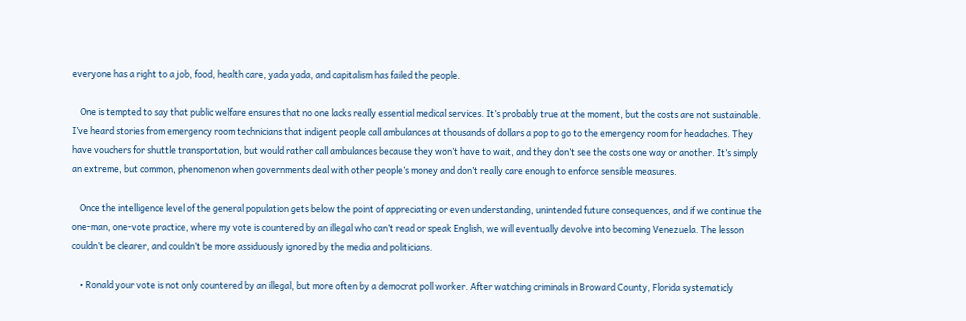everyone has a right to a job, food, health care, yada yada, and capitalism has failed the people.

    One is tempted to say that public welfare ensures that no one lacks really essential medical services. It’s probably true at the moment, but the costs are not sustainable. I’ve heard stories from emergency room technicians that indigent people call ambulances at thousands of dollars a pop to go to the emergency room for headaches. They have vouchers for shuttle transportation, but would rather call ambulances because they won’t have to wait, and they don’t see the costs one way or another. It’s simply an extreme, but common, phenomenon when governments deal with other people’s money and don’t really care enough to enforce sensible measures.

    Once the intelligence level of the general population gets below the point of appreciating or even understanding, unintended future consequences, and if we continue the one-man, one-vote practice, where my vote is countered by an illegal who can’t read or speak English, we will eventually devolve into becoming Venezuela. The lesson couldn’t be clearer, and couldn’t be more assiduously ignored by the media and politicians.

    • Ronald your vote is not only countered by an illegal, but more often by a democrat poll worker. After watching criminals in Broward County, Florida systematicly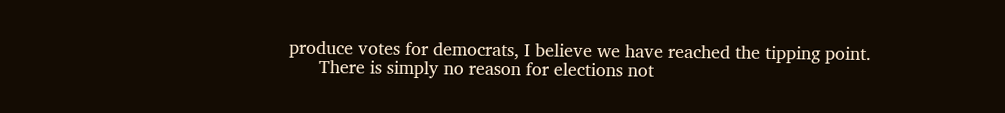produce votes for democrats, I believe we have reached the tipping point.
      There is simply no reason for elections not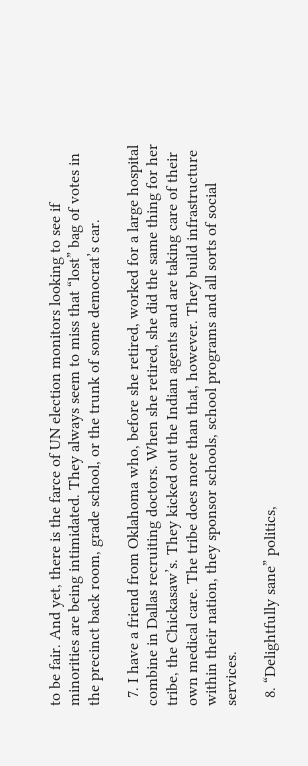to be fair. And yet, there is the farce of UN election monitors looking to see if minorities are being intimidated. They always seem to miss that “lost” bag of votes in the precinct back room, grade school, or the trunk of some democrat’s car.

  7. I have a friend from Oklahoma who, before she retired, worked for a large hospital combine in Dallas recruiting doctors. When she retired, she did the same thing for her tribe, the Chickasaw’s. They kicked out the Indian agents and are taking care of their own medical care. The tribe does more than that, however. They build infrastructure within their nation, they sponsor schools, school programs and all sorts of social services.

  8. “Delightfully sane” politics,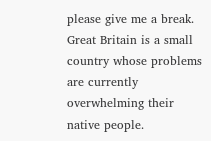please give me a break. Great Britain is a small country whose problems are currently overwhelming their native people.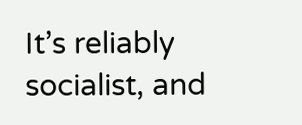It’s reliably socialist, and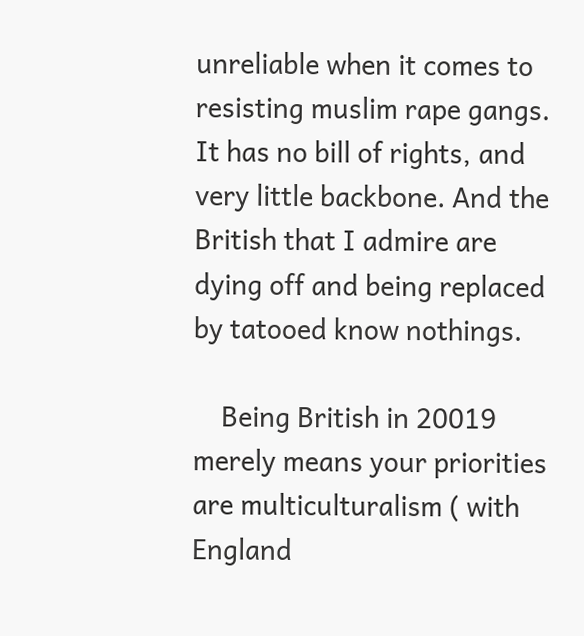unreliable when it comes to resisting muslim rape gangs. It has no bill of rights, and very little backbone. And the British that I admire are dying off and being replaced by tatooed know nothings.

    Being British in 20019 merely means your priorities are multiculturalism ( with England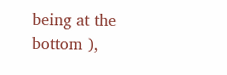being at the bottom ),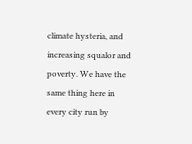climate hysteria, and increasing squalor and poverty. We have the same thing here in every city run by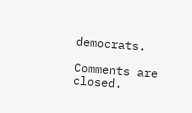democrats.

Comments are closed.